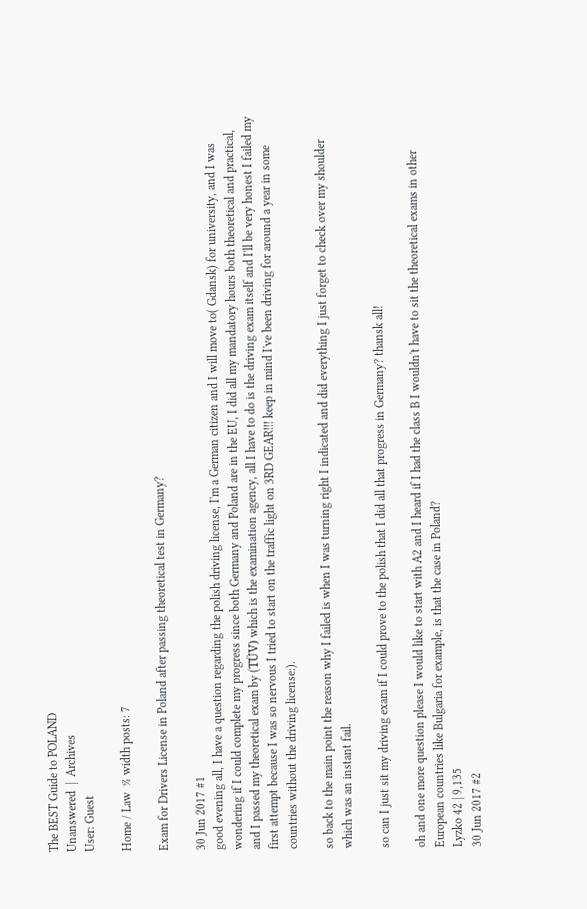The BEST Guide to POLAND
Unanswered  |  Archives
User: Guest

Home / Law  % width posts: 7

Exam for Drivers License in Poland after passing theoretical test in Germany?

30 Jun 2017 #1
good evening all, I have a question regarding the polish driving license, I'm a German citizen and I will move to( Gdansk) for university, and I was wondering if I could complete my progress since both Germany and Poland are in the EU, I did all my mandatory hours both theoretical and practical, and I passed my theoretical exam by (TÜV) which is the examination agency, all I have to do is the driving exam itself and I'll be very honest I failed my first attempt because I was so nervous I tried to start on the traffic light on 3RD GEAR!!! keep in mind I've been driving for around a year in some countries without the driving license:).

so back to the main point the reason why I failed is when I was turning right I indicated and did everything I just forget to check over my shoulder which was an instant fail.

so can I just sit my driving exam if I could prove to the polish that I did all that progress in Germany? thansk all!

oh and one more question please I would like to start with A2 and I heard if I had the class B I wouldn't have to sit the theoretical exams in other European countries like Bulgaria for example, is that the case in Poland?
Lyzko 42 | 9,135
30 Jun 2017 #2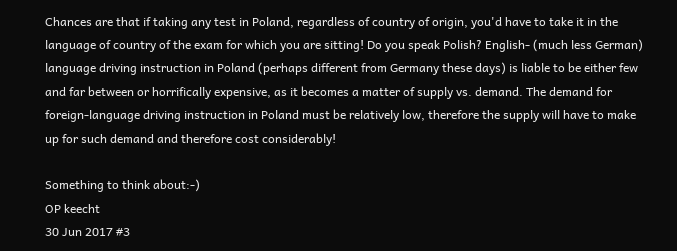Chances are that if taking any test in Poland, regardless of country of origin, you'd have to take it in the language of country of the exam for which you are sitting! Do you speak Polish? English- (much less German) language driving instruction in Poland (perhaps different from Germany these days) is liable to be either few and far between or horrifically expensive, as it becomes a matter of supply vs. demand. The demand for foreign-language driving instruction in Poland must be relatively low, therefore the supply will have to make up for such demand and therefore cost considerably!

Something to think about:-)
OP keecht
30 Jun 2017 #3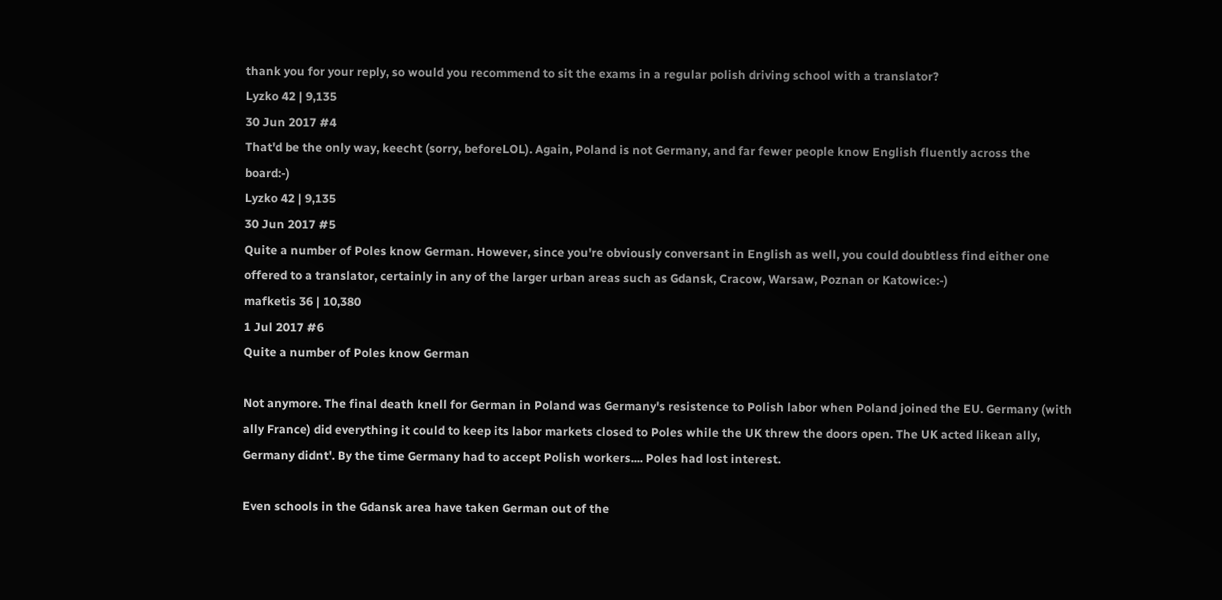thank you for your reply, so would you recommend to sit the exams in a regular polish driving school with a translator?
Lyzko 42 | 9,135
30 Jun 2017 #4
That'd be the only way, keecht (sorry, beforeLOL). Again, Poland is not Germany, and far fewer people know English fluently across the board:-)
Lyzko 42 | 9,135
30 Jun 2017 #5
Quite a number of Poles know German. However, since you're obviously conversant in English as well, you could doubtless find either one offered to a translator, certainly in any of the larger urban areas such as Gdansk, Cracow, Warsaw, Poznan or Katowice:-)
mafketis 36 | 10,380
1 Jul 2017 #6
Quite a number of Poles know German

Not anymore. The final death knell for German in Poland was Germany's resistence to Polish labor when Poland joined the EU. Germany (with ally France) did everything it could to keep its labor markets closed to Poles while the UK threw the doors open. The UK acted likean ally, Germany didnt'. By the time Germany had to accept Polish workers.... Poles had lost interest.

Even schools in the Gdansk area have taken German out of the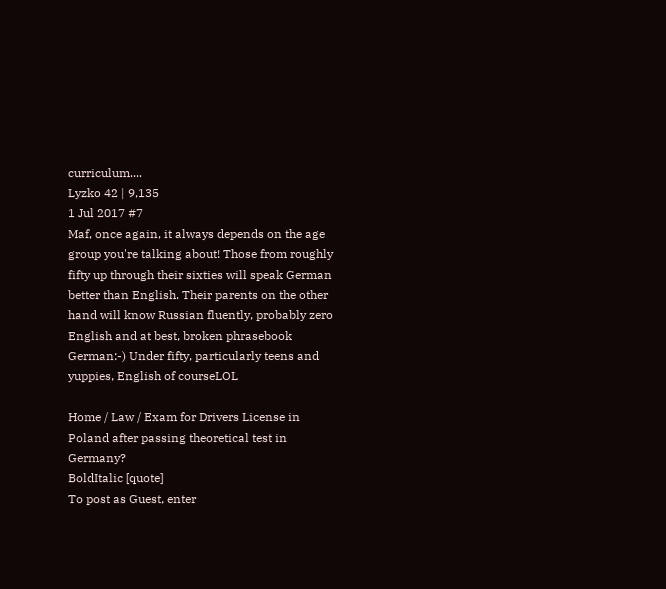curriculum....
Lyzko 42 | 9,135
1 Jul 2017 #7
Maf, once again, it always depends on the age group you're talking about! Those from roughly fifty up through their sixties will speak German better than English. Their parents on the other hand will know Russian fluently, probably zero English and at best, broken phrasebook German:-) Under fifty, particularly teens and yuppies, English of courseLOL

Home / Law / Exam for Drivers License in Poland after passing theoretical test in Germany?
BoldItalic [quote]
To post as Guest, enter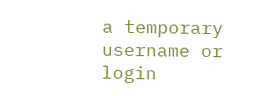a temporary username or login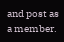and post as a member.